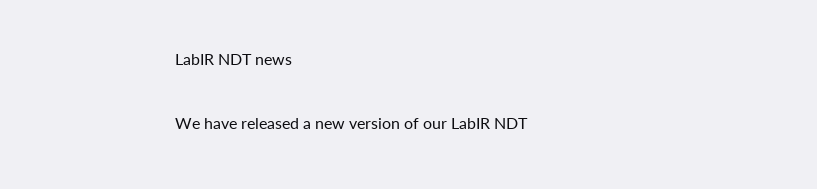LabIR NDT news

We have released a new version of our LabIR NDT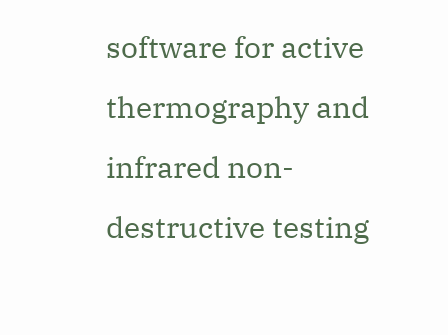software for active thermography and infrared non-destructive testing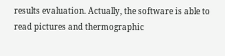results evaluation. Actually, the software is able to read pictures and thermographic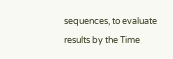sequences, to evaluate results by the Time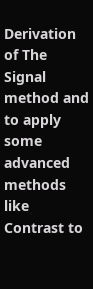Derivation of The Signal method and to apply some advanced methods like Contrast to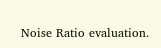Noise Ratio evaluation.